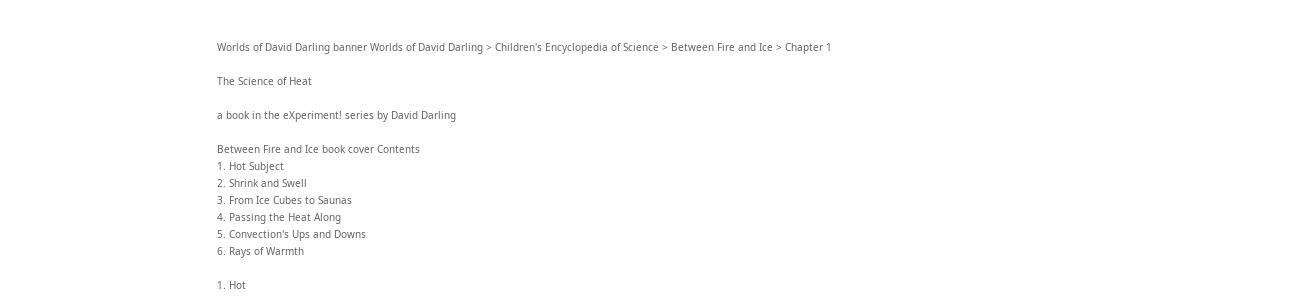Worlds of David Darling banner Worlds of David Darling > Children's Encyclopedia of Science > Between Fire and Ice > Chapter 1

The Science of Heat

a book in the eXperiment! series by David Darling

Between Fire and Ice book cover Contents
1. Hot Subject
2. Shrink and Swell
3. From Ice Cubes to Saunas
4. Passing the Heat Along
5. Convection's Ups and Downs
6. Rays of Warmth

1. Hot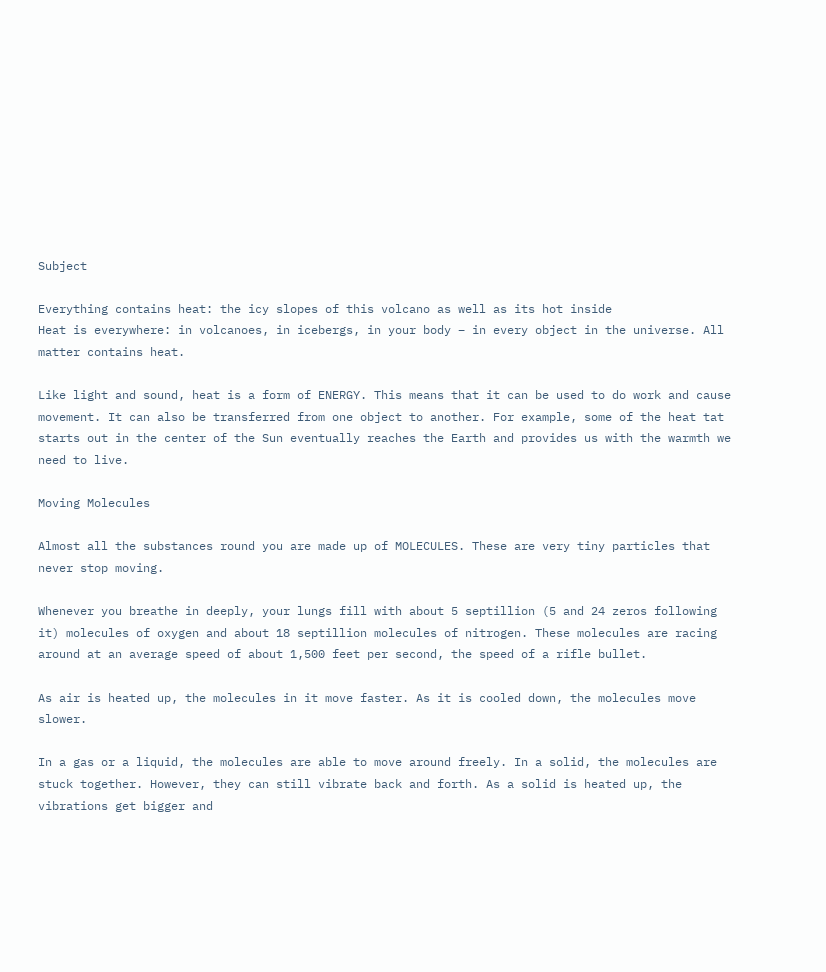Subject

Everything contains heat: the icy slopes of this volcano as well as its hot inside
Heat is everywhere: in volcanoes, in icebergs, in your body – in every object in the universe. All matter contains heat.

Like light and sound, heat is a form of ENERGY. This means that it can be used to do work and cause movement. It can also be transferred from one object to another. For example, some of the heat tat starts out in the center of the Sun eventually reaches the Earth and provides us with the warmth we need to live.

Moving Molecules

Almost all the substances round you are made up of MOLECULES. These are very tiny particles that never stop moving.

Whenever you breathe in deeply, your lungs fill with about 5 septillion (5 and 24 zeros following it) molecules of oxygen and about 18 septillion molecules of nitrogen. These molecules are racing around at an average speed of about 1,500 feet per second, the speed of a rifle bullet.

As air is heated up, the molecules in it move faster. As it is cooled down, the molecules move slower.

In a gas or a liquid, the molecules are able to move around freely. In a solid, the molecules are stuck together. However, they can still vibrate back and forth. As a solid is heated up, the vibrations get bigger and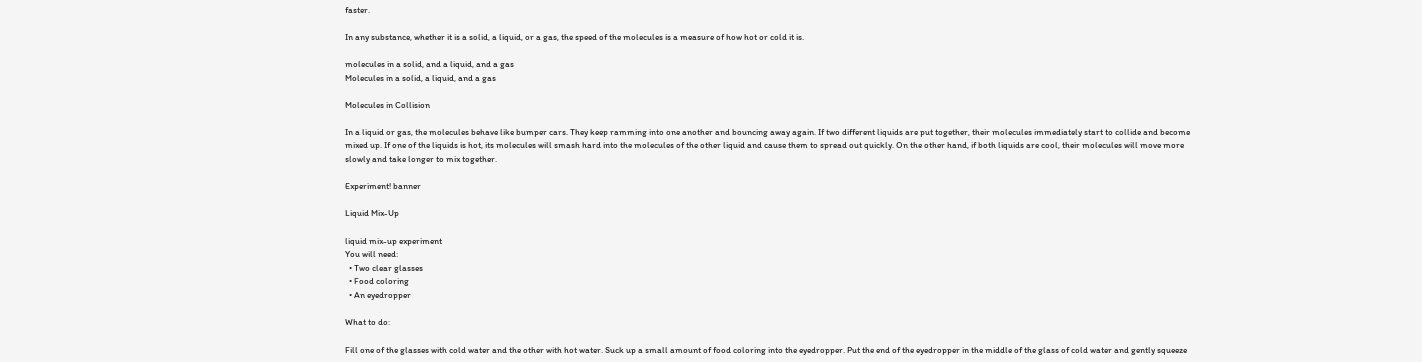faster.

In any substance, whether it is a solid, a liquid, or a gas, the speed of the molecules is a measure of how hot or cold it is.

molecules in a solid, and a liquid, and a gas
Molecules in a solid, a liquid, and a gas

Molecules in Collision

In a liquid or gas, the molecules behave like bumper cars. They keep ramming into one another and bouncing away again. If two different liquids are put together, their molecules immediately start to collide and become mixed up. If one of the liquids is hot, its molecules will smash hard into the molecules of the other liquid and cause them to spread out quickly. On the other hand, if both liquids are cool, their molecules will move more slowly and take longer to mix together.

Experiment! banner

Liquid Mix-Up

liquid mix-up experiment
You will need:
  • Two clear glasses
  • Food coloring
  • An eyedropper

What to do:

Fill one of the glasses with cold water and the other with hot water. Suck up a small amount of food coloring into the eyedropper. Put the end of the eyedropper in the middle of the glass of cold water and gently squeeze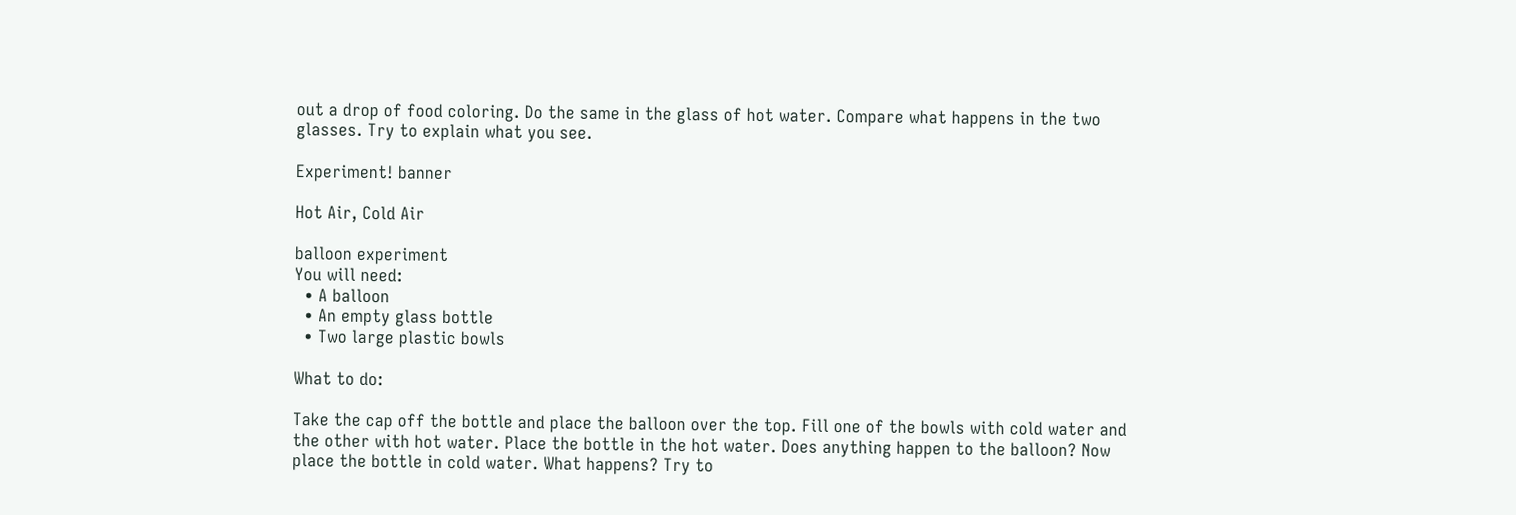out a drop of food coloring. Do the same in the glass of hot water. Compare what happens in the two glasses. Try to explain what you see.

Experiment! banner

Hot Air, Cold Air

balloon experiment
You will need:
  • A balloon
  • An empty glass bottle
  • Two large plastic bowls

What to do:

Take the cap off the bottle and place the balloon over the top. Fill one of the bowls with cold water and the other with hot water. Place the bottle in the hot water. Does anything happen to the balloon? Now place the bottle in cold water. What happens? Try to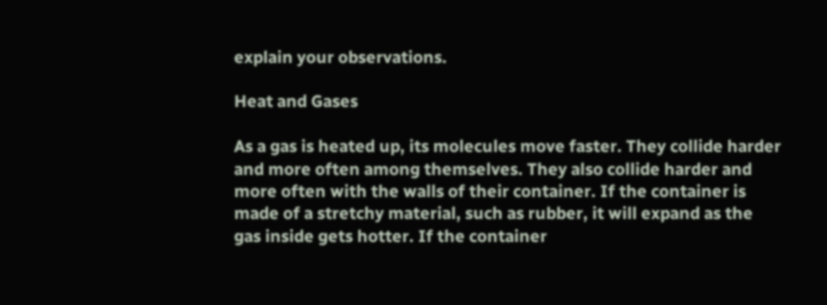explain your observations.

Heat and Gases

As a gas is heated up, its molecules move faster. They collide harder and more often among themselves. They also collide harder and more often with the walls of their container. If the container is made of a stretchy material, such as rubber, it will expand as the gas inside gets hotter. If the container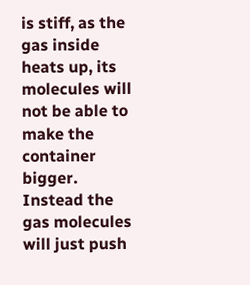is stiff, as the gas inside heats up, its molecules will not be able to make the container bigger. Instead the gas molecules will just push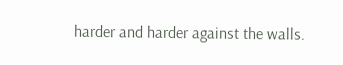harder and harder against the walls.